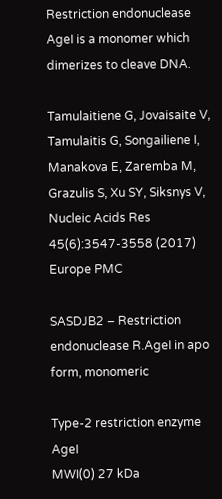Restriction endonuclease AgeI is a monomer which dimerizes to cleave DNA.

Tamulaitiene G, Jovaisaite V, Tamulaitis G, Songailiene I, Manakova E, Zaremba M, Grazulis S, Xu SY, Siksnys V, Nucleic Acids Res 45(6):3547-3558 (2017) Europe PMC

SASDJB2 – Restriction endonuclease R.AgeI in apo form, monomeric

Type-2 restriction enzyme AgeI
MWI(0) 27 kDa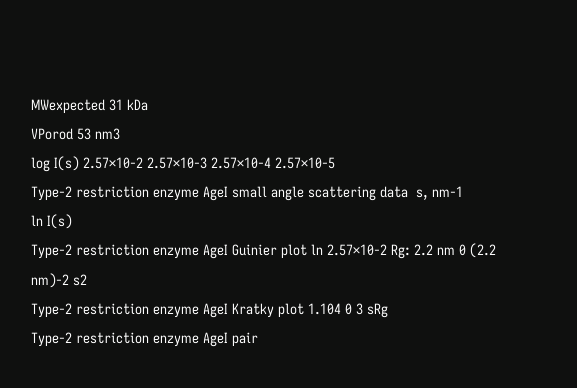MWexpected 31 kDa
VPorod 53 nm3
log I(s) 2.57×10-2 2.57×10-3 2.57×10-4 2.57×10-5
Type-2 restriction enzyme AgeI small angle scattering data  s, nm-1
ln I(s)
Type-2 restriction enzyme AgeI Guinier plot ln 2.57×10-2 Rg: 2.2 nm 0 (2.2 nm)-2 s2
Type-2 restriction enzyme AgeI Kratky plot 1.104 0 3 sRg
Type-2 restriction enzyme AgeI pair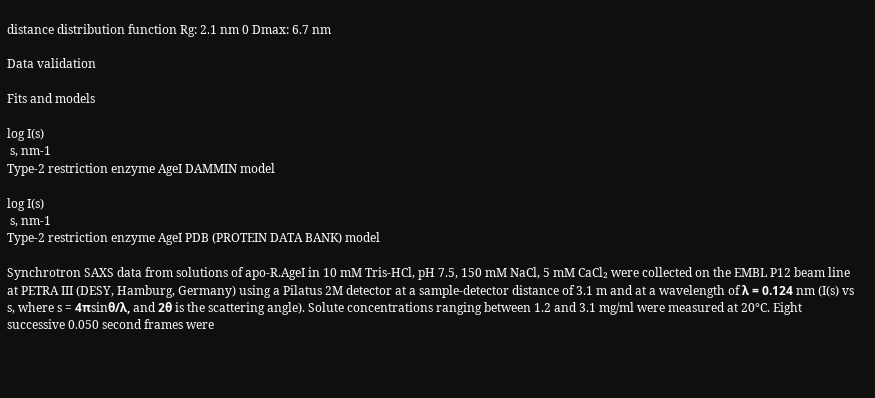distance distribution function Rg: 2.1 nm 0 Dmax: 6.7 nm

Data validation

Fits and models

log I(s)
 s, nm-1
Type-2 restriction enzyme AgeI DAMMIN model

log I(s)
 s, nm-1
Type-2 restriction enzyme AgeI PDB (PROTEIN DATA BANK) model

Synchrotron SAXS data from solutions of apo-R.AgeI in 10 mM Tris-HCl, pH 7.5, 150 mM NaCl, 5 mM CaCl₂ were collected on the EMBL P12 beam line at PETRA III (DESY, Hamburg, Germany) using a Pilatus 2M detector at a sample-detector distance of 3.1 m and at a wavelength of λ = 0.124 nm (I(s) vs s, where s = 4πsinθ/λ, and 2θ is the scattering angle). Solute concentrations ranging between 1.2 and 3.1 mg/ml were measured at 20°C. Eight successive 0.050 second frames were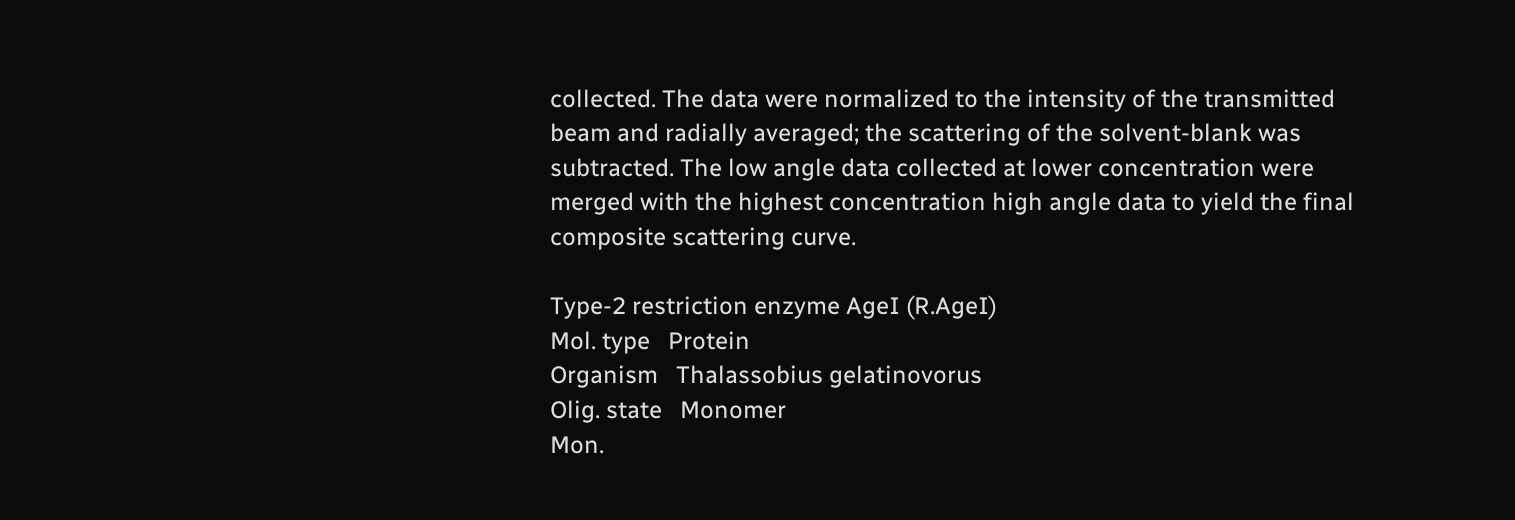collected. The data were normalized to the intensity of the transmitted beam and radially averaged; the scattering of the solvent-blank was subtracted. The low angle data collected at lower concentration were merged with the highest concentration high angle data to yield the final composite scattering curve.

Type-2 restriction enzyme AgeI (R.AgeI)
Mol. type   Protein
Organism   Thalassobius gelatinovorus
Olig. state   Monomer
Mon.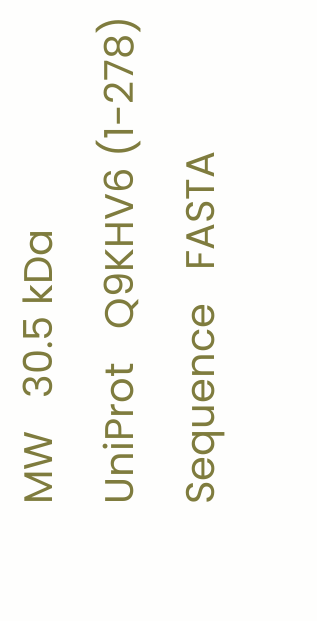MW   30.5 kDa
UniProt   Q9KHV6 (1-278)
Sequence   FASTA